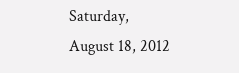Saturday, August 18, 2012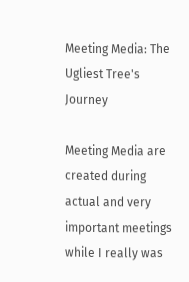Meeting Media: The Ugliest Tree's Journey

Meeting Media are created during actual and very important meetings while I really was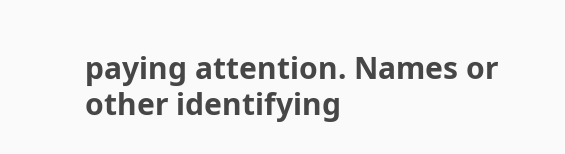paying attention. Names or other identifying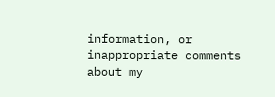information, or inappropriate comments about my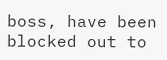boss, have been blocked out to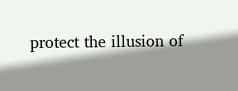protect the illusion of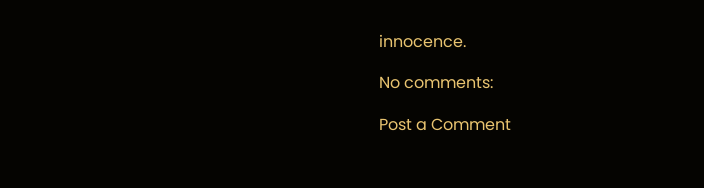innocence.

No comments:

Post a Comment